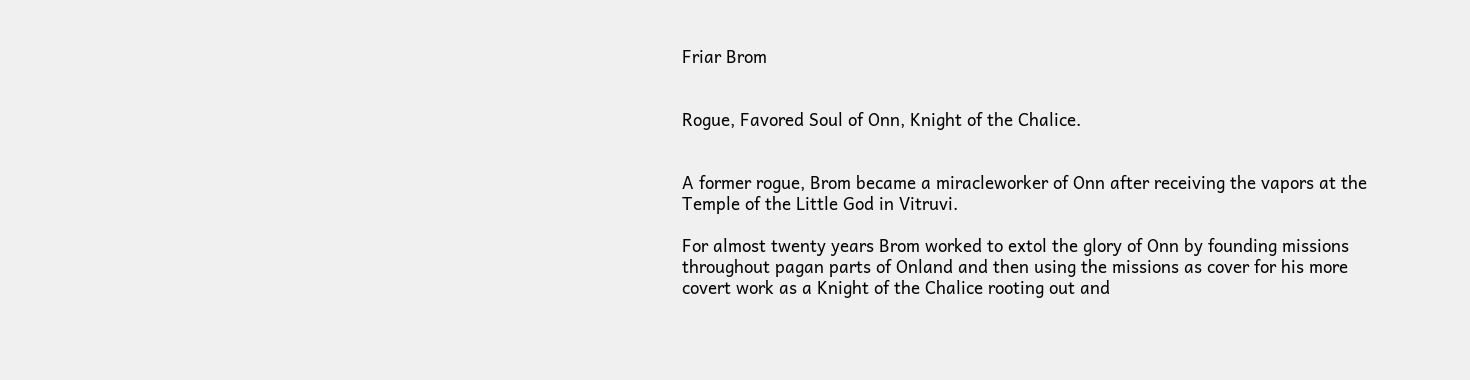Friar Brom


Rogue, Favored Soul of Onn, Knight of the Chalice.


A former rogue, Brom became a miracleworker of Onn after receiving the vapors at the Temple of the Little God in Vitruvi.

For almost twenty years Brom worked to extol the glory of Onn by founding missions throughout pagan parts of Onland and then using the missions as cover for his more covert work as a Knight of the Chalice rooting out and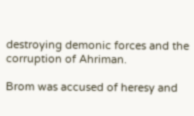destroying demonic forces and the corruption of Ahriman.

Brom was accused of heresy and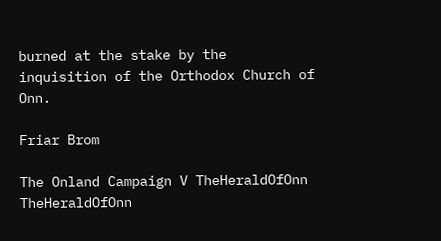burned at the stake by the inquisition of the Orthodox Church of Onn.

Friar Brom

The Onland Campaign V TheHeraldOfOnn TheHeraldOfOnn